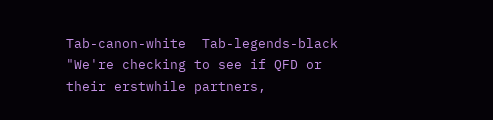Tab-canon-white  Tab-legends-black
"We're checking to see if QFD or their erstwhile partners,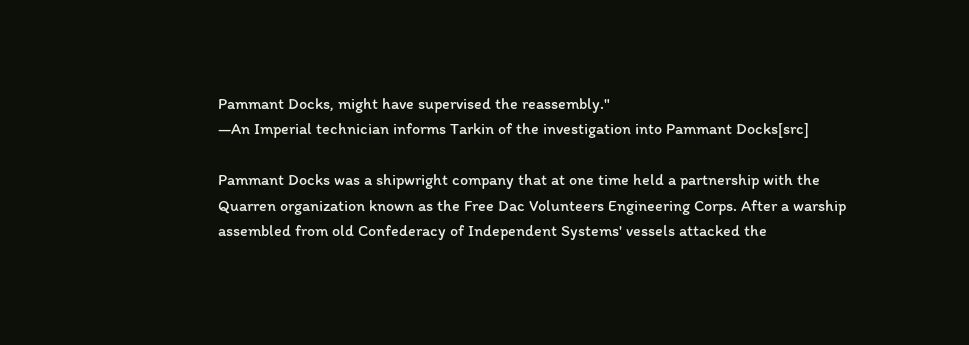Pammant Docks, might have supervised the reassembly."
―An Imperial technician informs Tarkin of the investigation into Pammant Docks[src]

Pammant Docks was a shipwright company that at one time held a partnership with the Quarren organization known as the Free Dac Volunteers Engineering Corps. After a warship assembled from old Confederacy of Independent Systems' vessels attacked the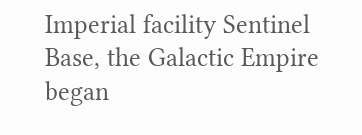Imperial facility Sentinel Base, the Galactic Empire began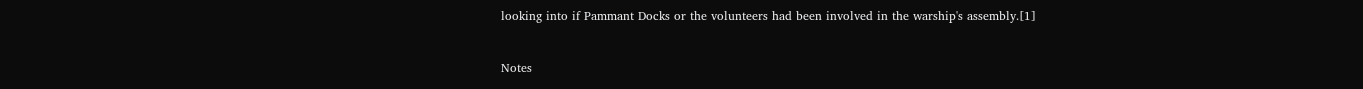looking into if Pammant Docks or the volunteers had been involved in the warship's assembly.[1]


Notes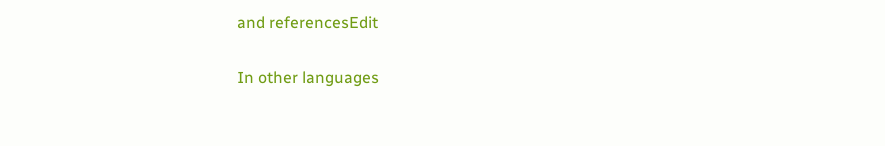and referencesEdit

In other languages